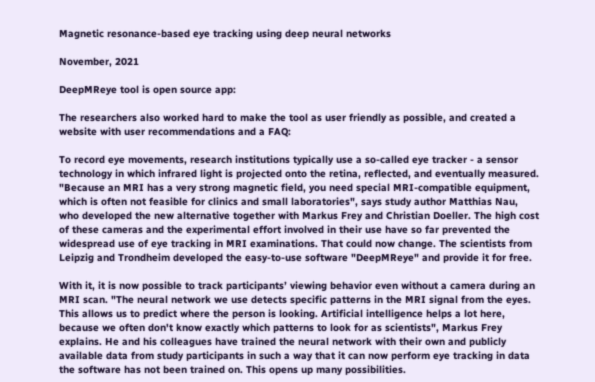Magnetic resonance-based eye tracking using deep neural networks

November, 2021

DeepMReye tool is open source app:

The researchers also worked hard to make the tool as user friendly as possible, and created a website with user recommendations and a FAQ:

To record eye movements, research institutions typically use a so-called eye tracker - a sensor technology in which infrared light is projected onto the retina, reflected, and eventually measured. "Because an MRI has a very strong magnetic field, you need special MRI-compatible equipment, which is often not feasible for clinics and small laboratories", says study author Matthias Nau, who developed the new alternative together with Markus Frey and Christian Doeller. The high cost of these cameras and the experimental effort involved in their use have so far prevented the widespread use of eye tracking in MRI examinations. That could now change. The scientists from Leipzig and Trondheim developed the easy-to-use software "DeepMReye" and provide it for free.

With it, it is now possible to track participants’ viewing behavior even without a camera during an MRI scan. "The neural network we use detects specific patterns in the MRI signal from the eyes. This allows us to predict where the person is looking. Artificial intelligence helps a lot here, because we often don't know exactly which patterns to look for as scientists", Markus Frey explains. He and his colleagues have trained the neural network with their own and publicly available data from study participants in such a way that it can now perform eye tracking in data the software has not been trained on. This opens up many possibilities.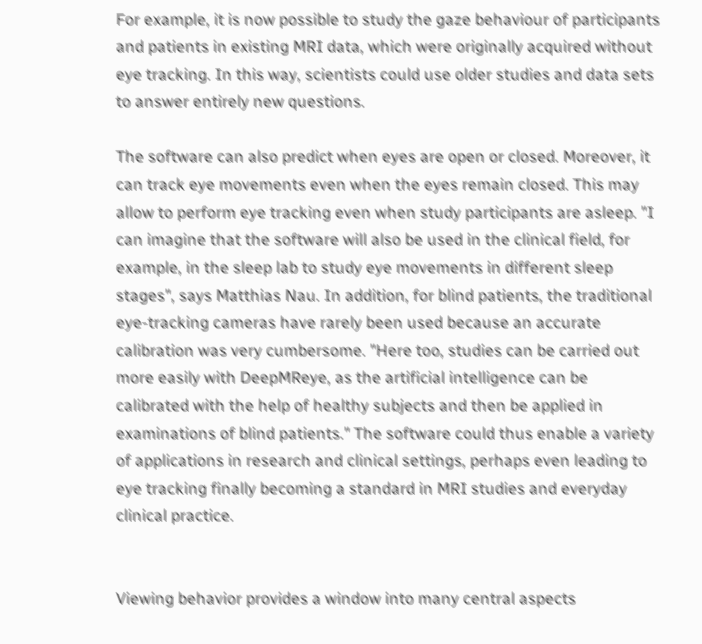For example, it is now possible to study the gaze behaviour of participants and patients in existing MRI data, which were originally acquired without eye tracking. In this way, scientists could use older studies and data sets to answer entirely new questions.

The software can also predict when eyes are open or closed. Moreover, it can track eye movements even when the eyes remain closed. This may allow to perform eye tracking even when study participants are asleep. "I can imagine that the software will also be used in the clinical field, for example, in the sleep lab to study eye movements in different sleep stages", says Matthias Nau. In addition, for blind patients, the traditional eye-tracking cameras have rarely been used because an accurate calibration was very cumbersome. "Here too, studies can be carried out more easily with DeepMReye, as the artificial intelligence can be calibrated with the help of healthy subjects and then be applied in examinations of blind patients." The software could thus enable a variety of applications in research and clinical settings, perhaps even leading to eye tracking finally becoming a standard in MRI studies and everyday clinical practice.


Viewing behavior provides a window into many central aspects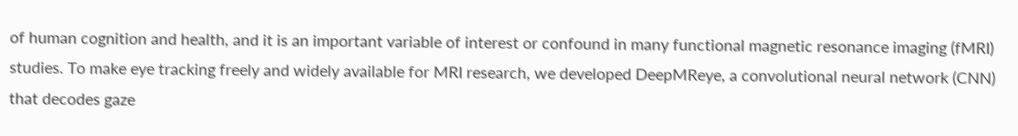of human cognition and health, and it is an important variable of interest or confound in many functional magnetic resonance imaging (fMRI) studies. To make eye tracking freely and widely available for MRI research, we developed DeepMReye, a convolutional neural network (CNN) that decodes gaze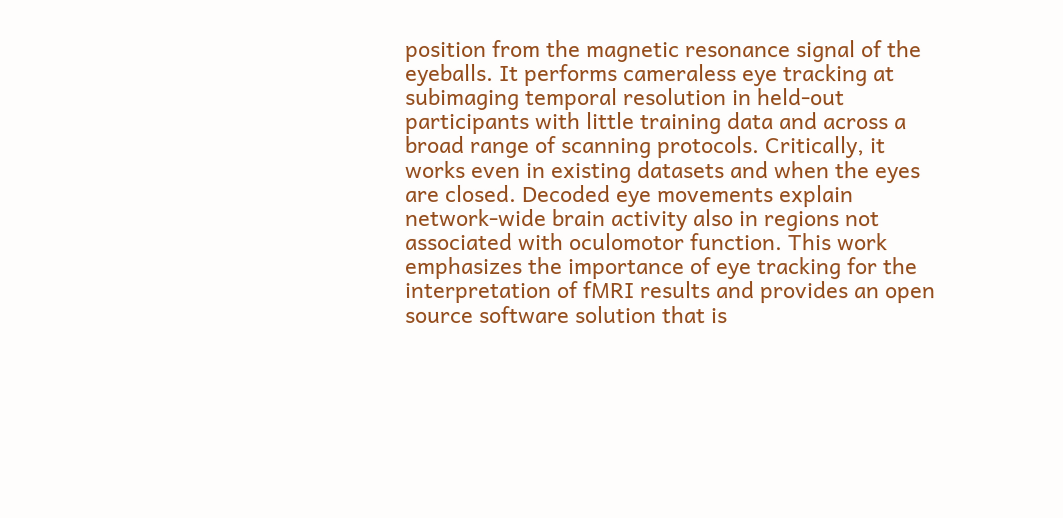position from the magnetic resonance signal of the eyeballs. It performs cameraless eye tracking at subimaging temporal resolution in held-out participants with little training data and across a broad range of scanning protocols. Critically, it works even in existing datasets and when the eyes are closed. Decoded eye movements explain network-wide brain activity also in regions not associated with oculomotor function. This work emphasizes the importance of eye tracking for the interpretation of fMRI results and provides an open source software solution that is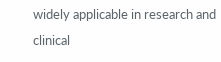widely applicable in research and clinical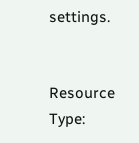settings.


Resource Type: